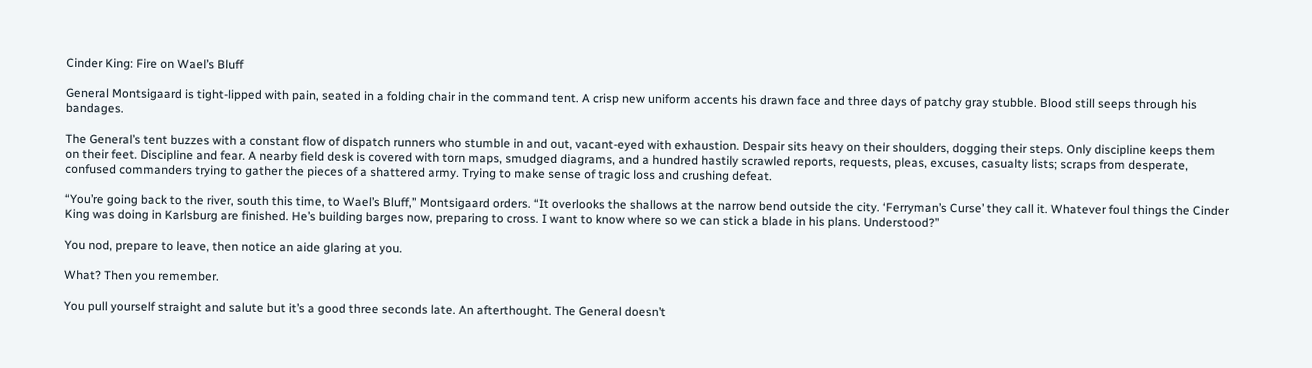Cinder King: Fire on Wael’s Bluff

General Montsigaard is tight-lipped with pain, seated in a folding chair in the command tent. A crisp new uniform accents his drawn face and three days of patchy gray stubble. Blood still seeps through his bandages.

The General’s tent buzzes with a constant flow of dispatch runners who stumble in and out, vacant-eyed with exhaustion. Despair sits heavy on their shoulders, dogging their steps. Only discipline keeps them on their feet. Discipline and fear. A nearby field desk is covered with torn maps, smudged diagrams, and a hundred hastily scrawled reports, requests, pleas, excuses, casualty lists; scraps from desperate, confused commanders trying to gather the pieces of a shattered army. Trying to make sense of tragic loss and crushing defeat.

“You’re going back to the river, south this time, to Wael’s Bluff,” Montsigaard orders. “It overlooks the shallows at the narrow bend outside the city. ‘Ferryman’s Curse’ they call it. Whatever foul things the Cinder King was doing in Karlsburg are finished. He’s building barges now, preparing to cross. I want to know where so we can stick a blade in his plans. Understood?”

You nod, prepare to leave, then notice an aide glaring at you.

What? Then you remember.

You pull yourself straight and salute but it’s a good three seconds late. An afterthought. The General doesn’t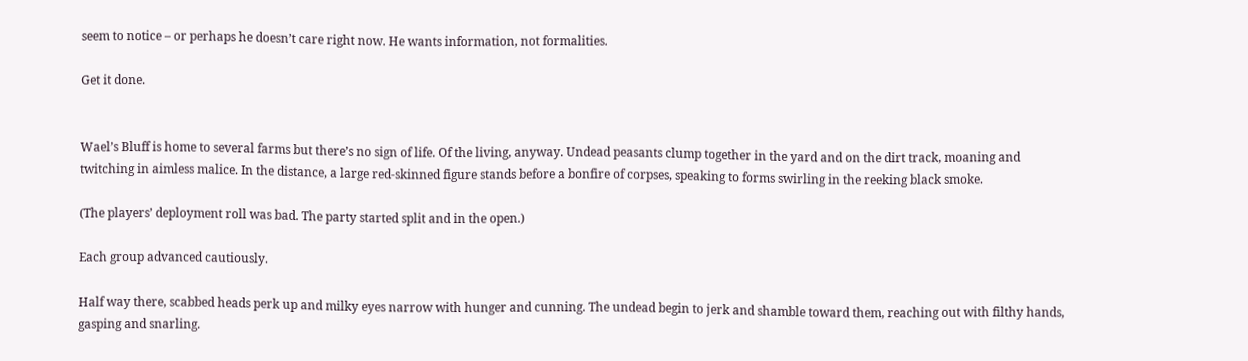seem to notice – or perhaps he doesn’t care right now. He wants information, not formalities.

Get it done.


Wael’s Bluff is home to several farms but there’s no sign of life. Of the living, anyway. Undead peasants clump together in the yard and on the dirt track, moaning and twitching in aimless malice. In the distance, a large red-skinned figure stands before a bonfire of corpses, speaking to forms swirling in the reeking black smoke.

(The players’ deployment roll was bad. The party started split and in the open.)

Each group advanced cautiously.

Half way there, scabbed heads perk up and milky eyes narrow with hunger and cunning. The undead begin to jerk and shamble toward them, reaching out with filthy hands, gasping and snarling.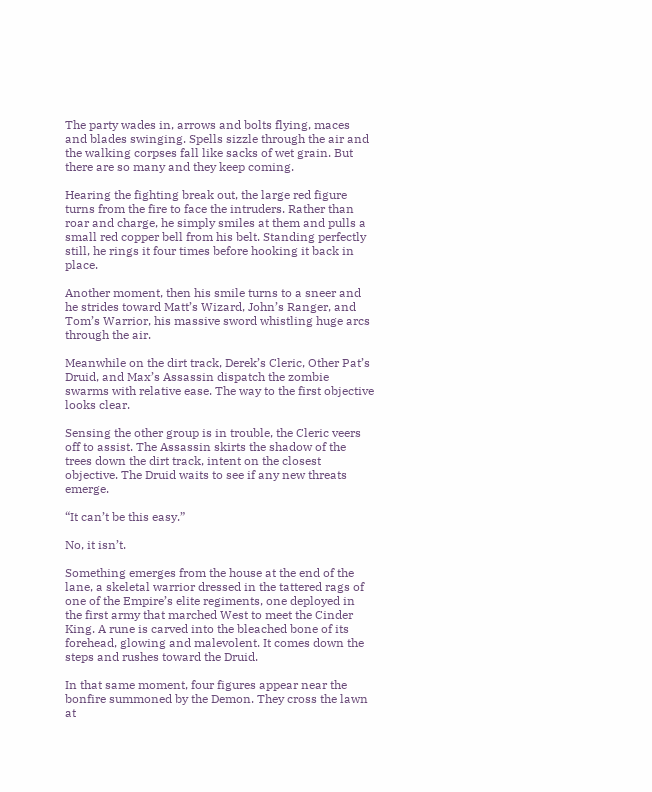The party wades in, arrows and bolts flying, maces and blades swinging. Spells sizzle through the air and the walking corpses fall like sacks of wet grain. But there are so many and they keep coming.

Hearing the fighting break out, the large red figure turns from the fire to face the intruders. Rather than roar and charge, he simply smiles at them and pulls a small red copper bell from his belt. Standing perfectly still, he rings it four times before hooking it back in place.

Another moment, then his smile turns to a sneer and he strides toward Matt’s Wizard, John’s Ranger, and Tom’s Warrior, his massive sword whistling huge arcs through the air.

Meanwhile on the dirt track, Derek’s Cleric, Other Pat’s Druid, and Max’s Assassin dispatch the zombie swarms with relative ease. The way to the first objective looks clear.

Sensing the other group is in trouble, the Cleric veers off to assist. The Assassin skirts the shadow of the trees down the dirt track, intent on the closest objective. The Druid waits to see if any new threats emerge.

“It can’t be this easy.”

No, it isn’t.

Something emerges from the house at the end of the lane, a skeletal warrior dressed in the tattered rags of one of the Empire’s elite regiments, one deployed in the first army that marched West to meet the Cinder King. A rune is carved into the bleached bone of its forehead, glowing and malevolent. It comes down the steps and rushes toward the Druid.

In that same moment, four figures appear near the bonfire summoned by the Demon. They cross the lawn at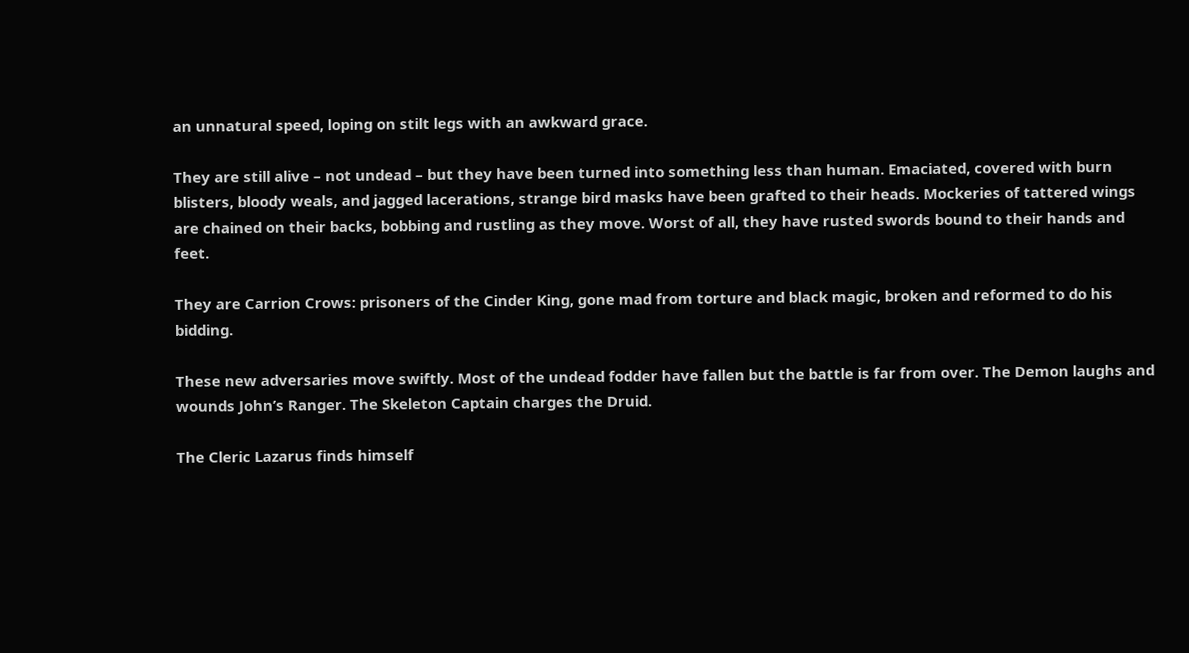an unnatural speed, loping on stilt legs with an awkward grace.

They are still alive – not undead – but they have been turned into something less than human. Emaciated, covered with burn blisters, bloody weals, and jagged lacerations, strange bird masks have been grafted to their heads. Mockeries of tattered wings are chained on their backs, bobbing and rustling as they move. Worst of all, they have rusted swords bound to their hands and feet.

They are Carrion Crows: prisoners of the Cinder King, gone mad from torture and black magic, broken and reformed to do his bidding.

These new adversaries move swiftly. Most of the undead fodder have fallen but the battle is far from over. The Demon laughs and wounds John’s Ranger. The Skeleton Captain charges the Druid.

The Cleric Lazarus finds himself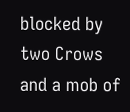blocked by two Crows and a mob of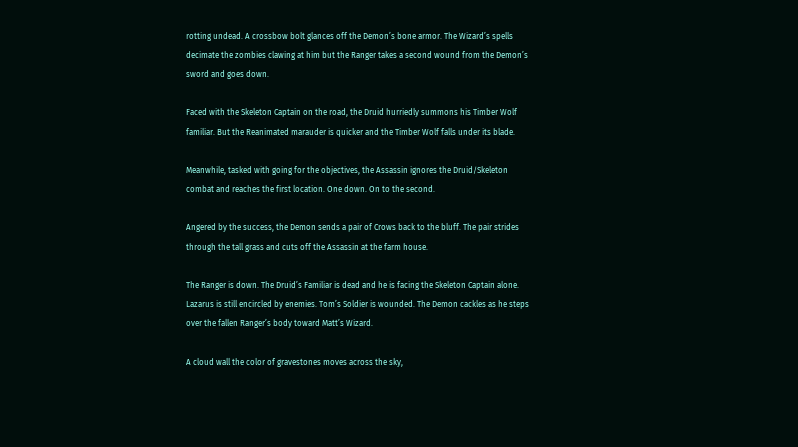rotting undead. A crossbow bolt glances off the Demon’s bone armor. The Wizard’s spells decimate the zombies clawing at him but the Ranger takes a second wound from the Demon’s sword and goes down.

Faced with the Skeleton Captain on the road, the Druid hurriedly summons his Timber Wolf familiar. But the Reanimated marauder is quicker and the Timber Wolf falls under its blade.

Meanwhile, tasked with going for the objectives, the Assassin ignores the Druid/Skeleton combat and reaches the first location. One down. On to the second.

Angered by the success, the Demon sends a pair of Crows back to the bluff. The pair strides through the tall grass and cuts off the Assassin at the farm house.

The Ranger is down. The Druid’s Familiar is dead and he is facing the Skeleton Captain alone. Lazarus is still encircled by enemies. Tom’s Soldier is wounded. The Demon cackles as he steps over the fallen Ranger’s body toward Matt’s Wizard.

A cloud wall the color of gravestones moves across the sky,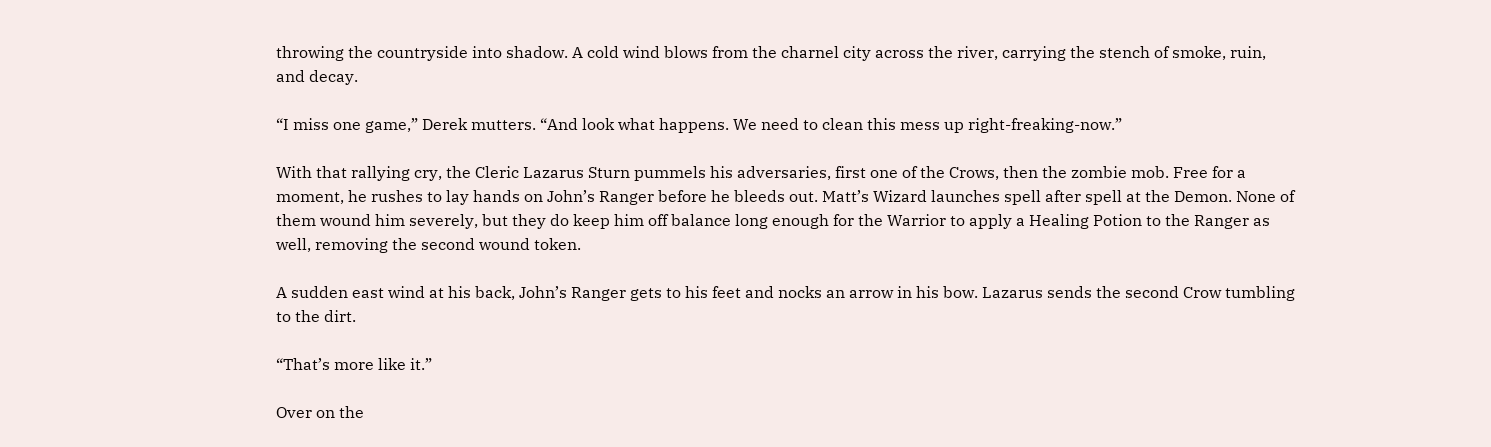throwing the countryside into shadow. A cold wind blows from the charnel city across the river, carrying the stench of smoke, ruin, and decay.

“I miss one game,” Derek mutters. “And look what happens. We need to clean this mess up right-freaking-now.”

With that rallying cry, the Cleric Lazarus Sturn pummels his adversaries, first one of the Crows, then the zombie mob. Free for a moment, he rushes to lay hands on John’s Ranger before he bleeds out. Matt’s Wizard launches spell after spell at the Demon. None of them wound him severely, but they do keep him off balance long enough for the Warrior to apply a Healing Potion to the Ranger as well, removing the second wound token.

A sudden east wind at his back, John’s Ranger gets to his feet and nocks an arrow in his bow. Lazarus sends the second Crow tumbling to the dirt.

“That’s more like it.”

Over on the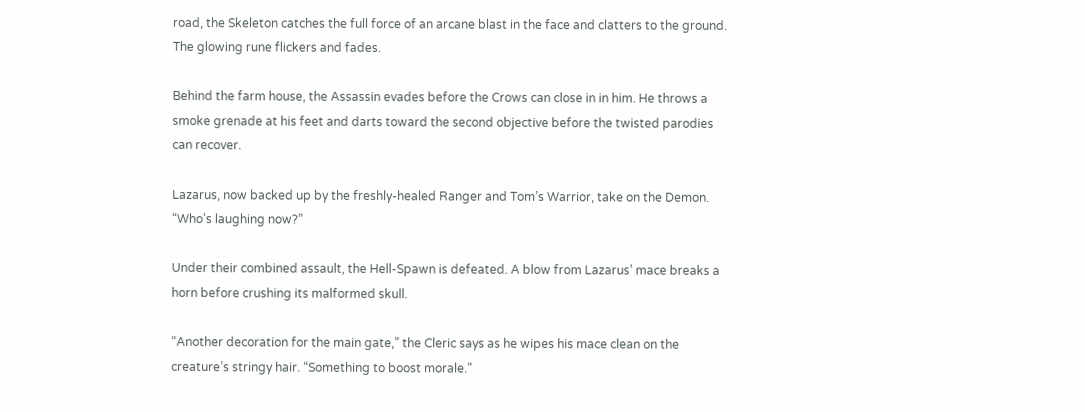road, the Skeleton catches the full force of an arcane blast in the face and clatters to the ground. The glowing rune flickers and fades.

Behind the farm house, the Assassin evades before the Crows can close in in him. He throws a smoke grenade at his feet and darts toward the second objective before the twisted parodies can recover.

Lazarus, now backed up by the freshly-healed Ranger and Tom’s Warrior, take on the Demon. “Who’s laughing now?”

Under their combined assault, the Hell-Spawn is defeated. A blow from Lazarus’ mace breaks a horn before crushing its malformed skull.

“Another decoration for the main gate,” the Cleric says as he wipes his mace clean on the creature’s stringy hair. “Something to boost morale.”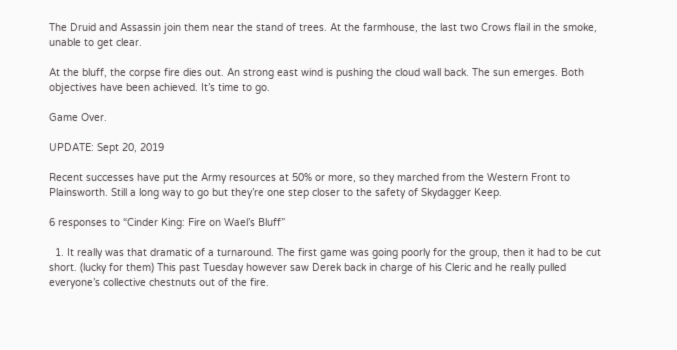The Druid and Assassin join them near the stand of trees. At the farmhouse, the last two Crows flail in the smoke, unable to get clear.

At the bluff, the corpse fire dies out. An strong east wind is pushing the cloud wall back. The sun emerges. Both objectives have been achieved. It’s time to go.

Game Over.

UPDATE: Sept 20, 2019

Recent successes have put the Army resources at 50% or more, so they marched from the Western Front to Plainsworth. Still a long way to go but they’re one step closer to the safety of Skydagger Keep.

6 responses to “Cinder King: Fire on Wael’s Bluff”

  1. It really was that dramatic of a turnaround. The first game was going poorly for the group, then it had to be cut short. (lucky for them) This past Tuesday however saw Derek back in charge of his Cleric and he really pulled everyone’s collective chestnuts out of the fire.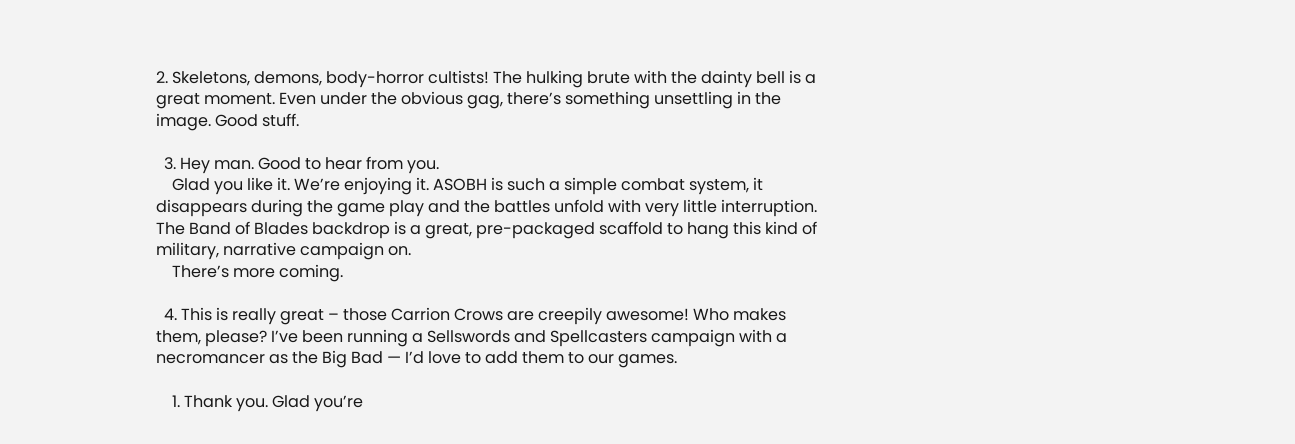2. Skeletons, demons, body-horror cultists! The hulking brute with the dainty bell is a great moment. Even under the obvious gag, there’s something unsettling in the image. Good stuff.

  3. Hey man. Good to hear from you.
    Glad you like it. We’re enjoying it. ASOBH is such a simple combat system, it disappears during the game play and the battles unfold with very little interruption. The Band of Blades backdrop is a great, pre-packaged scaffold to hang this kind of military, narrative campaign on.
    There’s more coming.

  4. This is really great – those Carrion Crows are creepily awesome! Who makes them, please? I’ve been running a Sellswords and Spellcasters campaign with a necromancer as the Big Bad — I’d love to add them to our games.

    1. Thank you. Glad you’re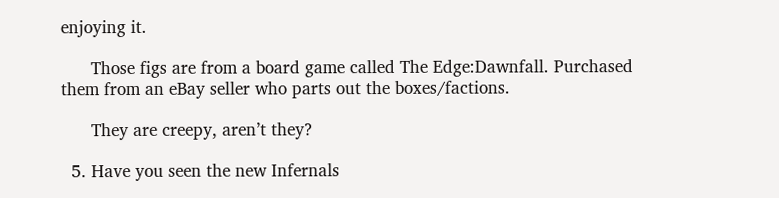enjoying it.

      Those figs are from a board game called The Edge:Dawnfall. Purchased them from an eBay seller who parts out the boxes/factions.

      They are creepy, aren’t they?

  5. Have you seen the new Infernals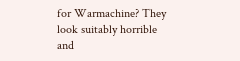for Warmachine? They look suitably horrible and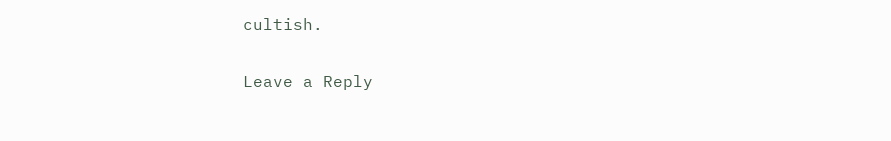cultish.

Leave a Reply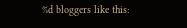%d bloggers like this: